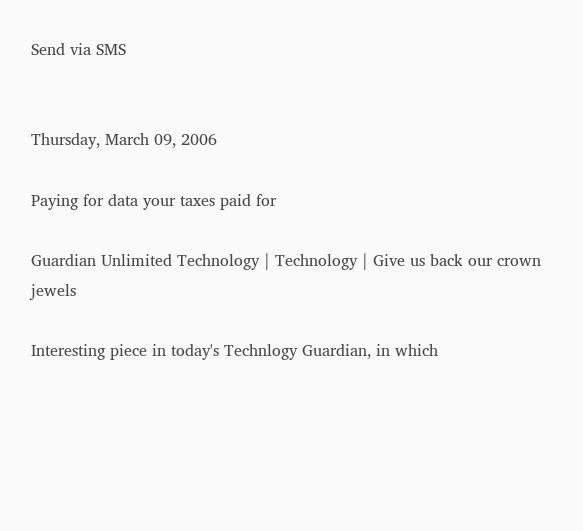Send via SMS


Thursday, March 09, 2006

Paying for data your taxes paid for

Guardian Unlimited Technology | Technology | Give us back our crown jewels

Interesting piece in today's Technlogy Guardian, in which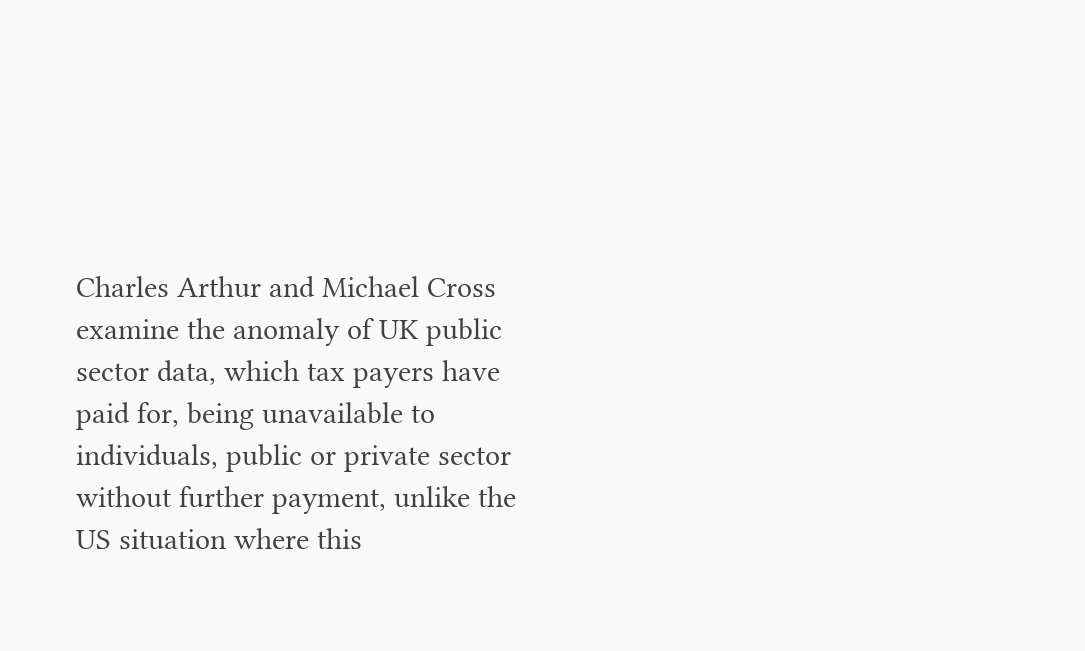Charles Arthur and Michael Cross examine the anomaly of UK public sector data, which tax payers have paid for, being unavailable to individuals, public or private sector without further payment, unlike the US situation where this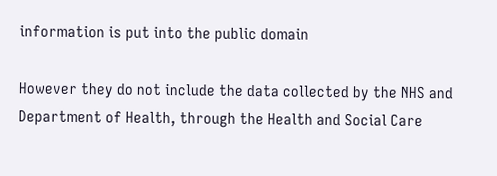information is put into the public domain

However they do not include the data collected by the NHS and Department of Health, through the Health and Social Care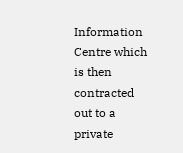Information Centre which is then contracted out to a private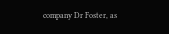company Dr Foster, as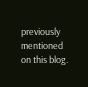previously mentioned on this blog.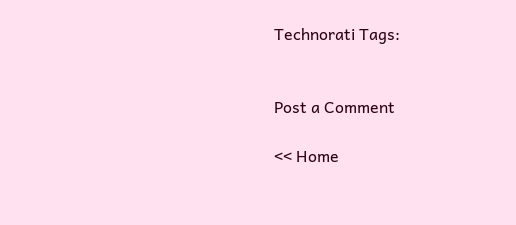Technorati Tags:


Post a Comment

<< Home